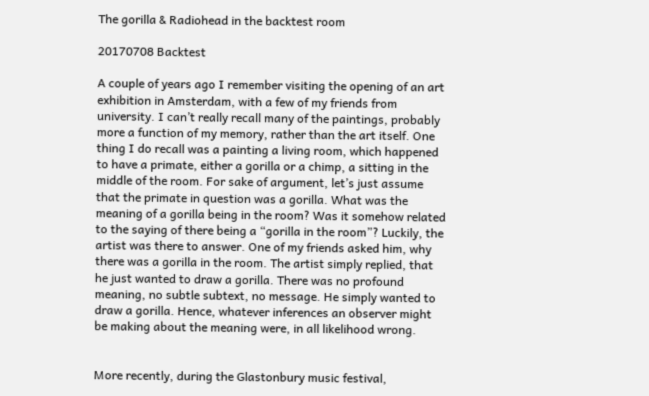The gorilla & Radiohead in the backtest room

20170708 Backtest

A couple of years ago I remember visiting the opening of an art exhibition in Amsterdam, with a few of my friends from university. I can’t really recall many of the paintings, probably more a function of my memory, rather than the art itself. One thing I do recall was a painting a living room, which happened to have a primate, either a gorilla or a chimp, a sitting in the middle of the room. For sake of argument, let’s just assume that the primate in question was a gorilla. What was the meaning of a gorilla being in the room? Was it somehow related to the saying of there being a “gorilla in the room”? Luckily, the artist was there to answer. One of my friends asked him, why there was a gorilla in the room. The artist simply replied, that he just wanted to draw a gorilla. There was no profound meaning, no subtle subtext, no message. He simply wanted to draw a gorilla. Hence, whatever inferences an observer might be making about the meaning were, in all likelihood wrong.


More recently, during the Glastonbury music festival,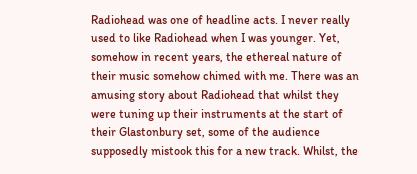Radiohead was one of headline acts. I never really used to like Radiohead when I was younger. Yet, somehow in recent years, the ethereal nature of their music somehow chimed with me. There was an amusing story about Radiohead that whilst they were tuning up their instruments at the start of their Glastonbury set, some of the audience supposedly mistook this for a new track. Whilst, the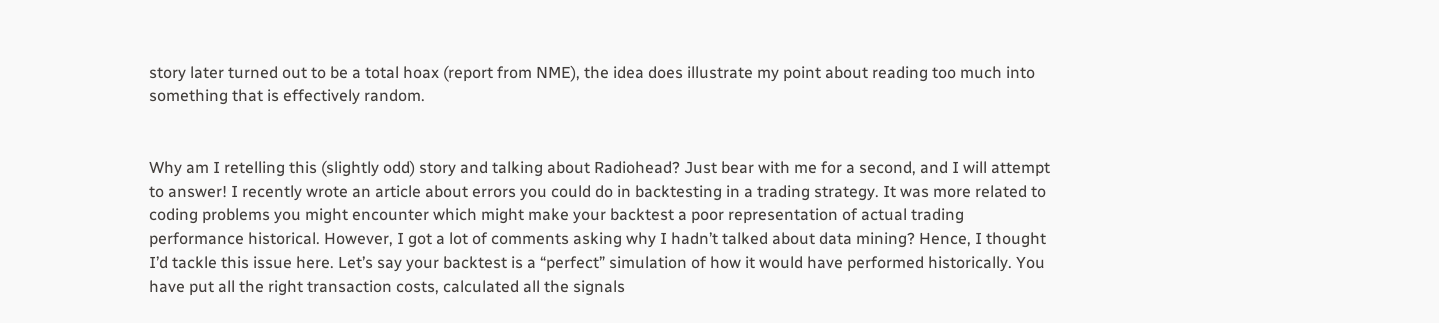story later turned out to be a total hoax (report from NME), the idea does illustrate my point about reading too much into something that is effectively random.


Why am I retelling this (slightly odd) story and talking about Radiohead? Just bear with me for a second, and I will attempt to answer! I recently wrote an article about errors you could do in backtesting in a trading strategy. It was more related to coding problems you might encounter which might make your backtest a poor representation of actual trading performance historical. However, I got a lot of comments asking why I hadn’t talked about data mining? Hence, I thought I’d tackle this issue here. Let’s say your backtest is a “perfect” simulation of how it would have performed historically. You have put all the right transaction costs, calculated all the signals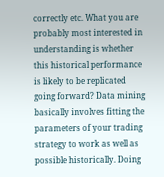correctly etc. What you are probably most interested in understanding is whether this historical performance is likely to be replicated going forward? Data mining basically involves fitting the parameters of your trading strategy to work as well as possible historically. Doing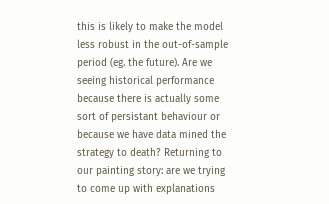this is likely to make the model less robust in the out-of-sample period (eg. the future). Are we seeing historical performance because there is actually some sort of persistant behaviour or because we have data mined the strategy to death? Returning to our painting story: are we trying to come up with explanations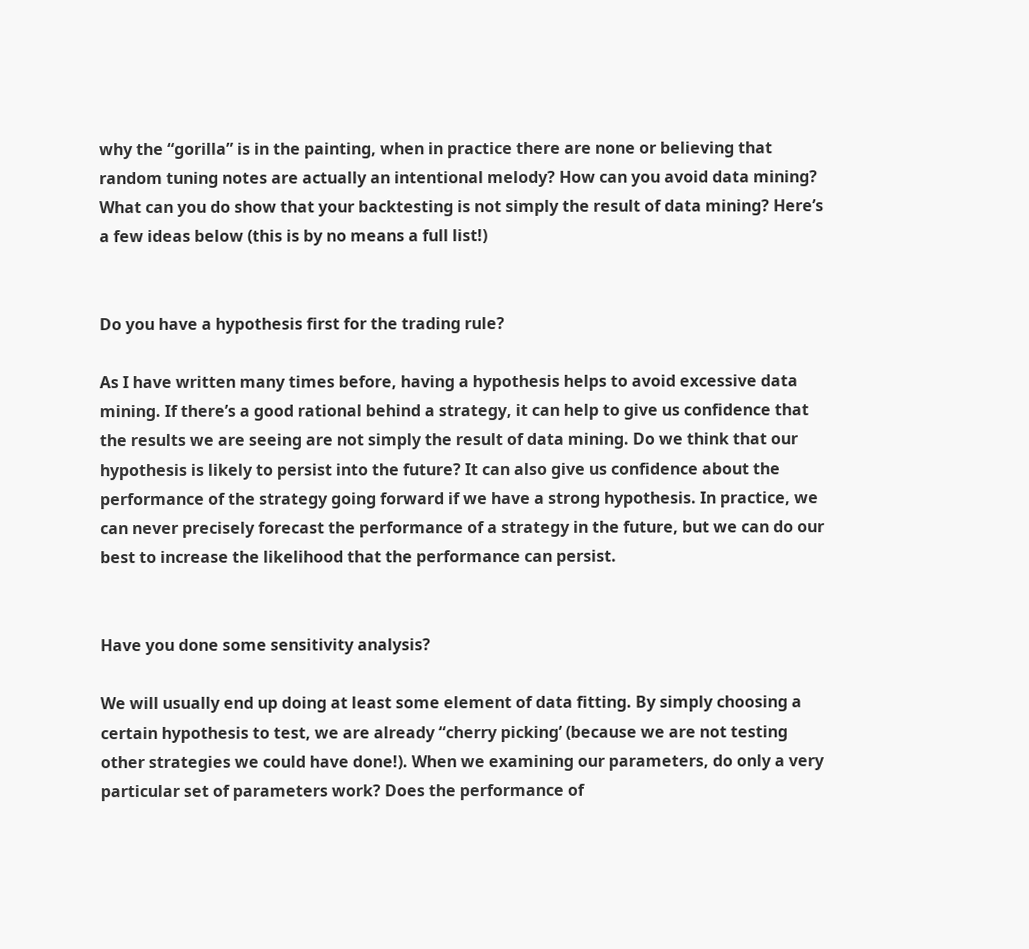why the “gorilla” is in the painting, when in practice there are none or believing that random tuning notes are actually an intentional melody? How can you avoid data mining? What can you do show that your backtesting is not simply the result of data mining? Here’s a few ideas below (this is by no means a full list!)


Do you have a hypothesis first for the trading rule?

As I have written many times before, having a hypothesis helps to avoid excessive data mining. If there’s a good rational behind a strategy, it can help to give us confidence that the results we are seeing are not simply the result of data mining. Do we think that our hypothesis is likely to persist into the future? It can also give us confidence about the performance of the strategy going forward if we have a strong hypothesis. In practice, we can never precisely forecast the performance of a strategy in the future, but we can do our best to increase the likelihood that the performance can persist.


Have you done some sensitivity analysis?

We will usually end up doing at least some element of data fitting. By simply choosing a certain hypothesis to test, we are already “cherry picking’ (because we are not testing other strategies we could have done!). When we examining our parameters, do only a very particular set of parameters work? Does the performance of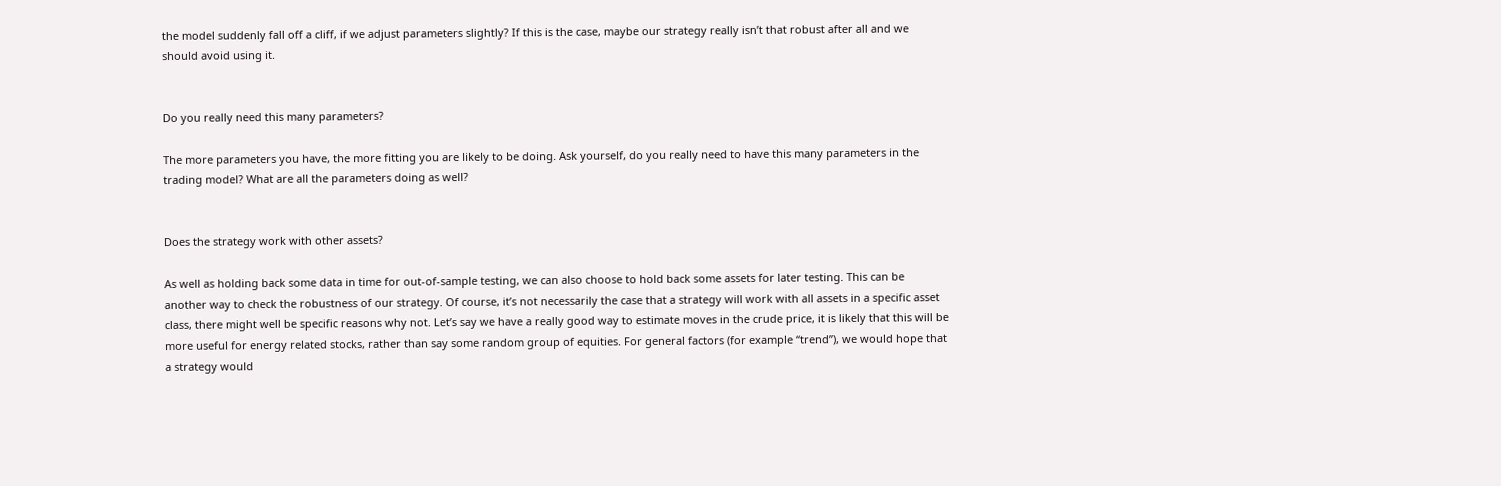the model suddenly fall off a cliff, if we adjust parameters slightly? If this is the case, maybe our strategy really isn’t that robust after all and we should avoid using it.


Do you really need this many parameters?

The more parameters you have, the more fitting you are likely to be doing. Ask yourself, do you really need to have this many parameters in the trading model? What are all the parameters doing as well?


Does the strategy work with other assets?

As well as holding back some data in time for out-of-sample testing, we can also choose to hold back some assets for later testing. This can be another way to check the robustness of our strategy. Of course, it’s not necessarily the case that a strategy will work with all assets in a specific asset class, there might well be specific reasons why not. Let’s say we have a really good way to estimate moves in the crude price, it is likely that this will be more useful for energy related stocks, rather than say some random group of equities. For general factors (for example “trend”), we would hope that a strategy would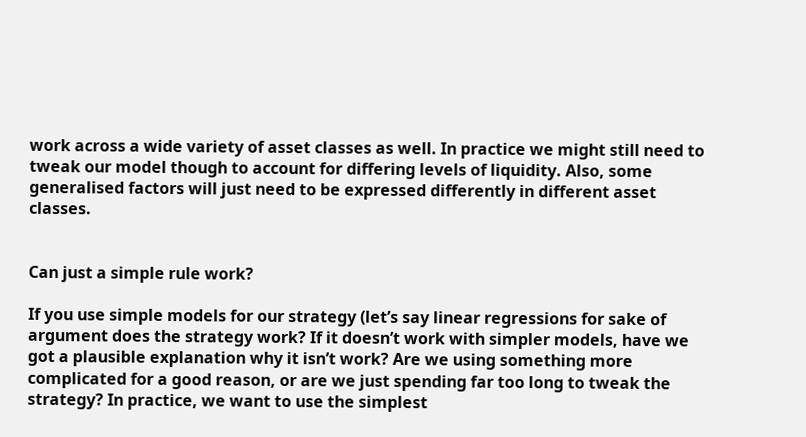work across a wide variety of asset classes as well. In practice we might still need to tweak our model though to account for differing levels of liquidity. Also, some generalised factors will just need to be expressed differently in different asset classes.


Can just a simple rule work?

If you use simple models for our strategy (let’s say linear regressions for sake of argument does the strategy work? If it doesn’t work with simpler models, have we got a plausible explanation why it isn’t work? Are we using something more complicated for a good reason, or are we just spending far too long to tweak the strategy? In practice, we want to use the simplest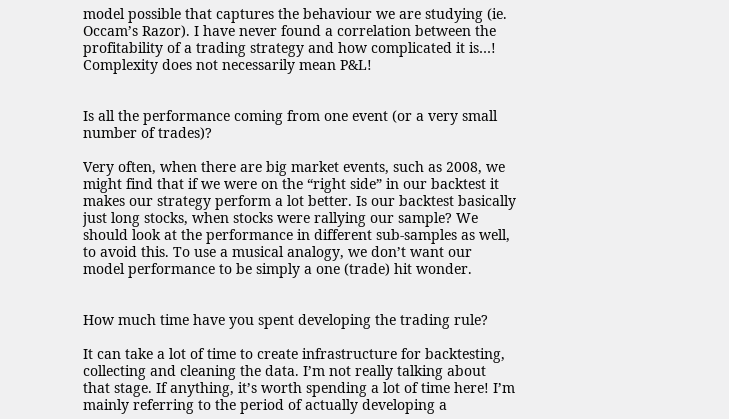model possible that captures the behaviour we are studying (ie. Occam’s Razor). I have never found a correlation between the profitability of a trading strategy and how complicated it is…! Complexity does not necessarily mean P&L!


Is all the performance coming from one event (or a very small number of trades)?

Very often, when there are big market events, such as 2008, we might find that if we were on the “right side” in our backtest it makes our strategy perform a lot better. Is our backtest basically just long stocks, when stocks were rallying our sample? We should look at the performance in different sub-samples as well, to avoid this. To use a musical analogy, we don’t want our model performance to be simply a one (trade) hit wonder.


How much time have you spent developing the trading rule?

It can take a lot of time to create infrastructure for backtesting, collecting and cleaning the data. I’m not really talking about that stage. If anything, it’s worth spending a lot of time here! I’m mainly referring to the period of actually developing a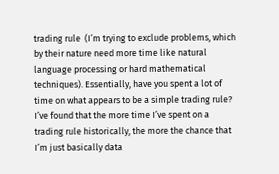trading rule  (I’m trying to exclude problems, which by their nature need more time like natural language processing or hard mathematical techniques). Essentially, have you spent a lot of time on what appears to be a simple trading rule? I’ve found that the more time I’ve spent on a trading rule historically, the more the chance that I’m just basically data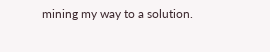mining my way to a solution.